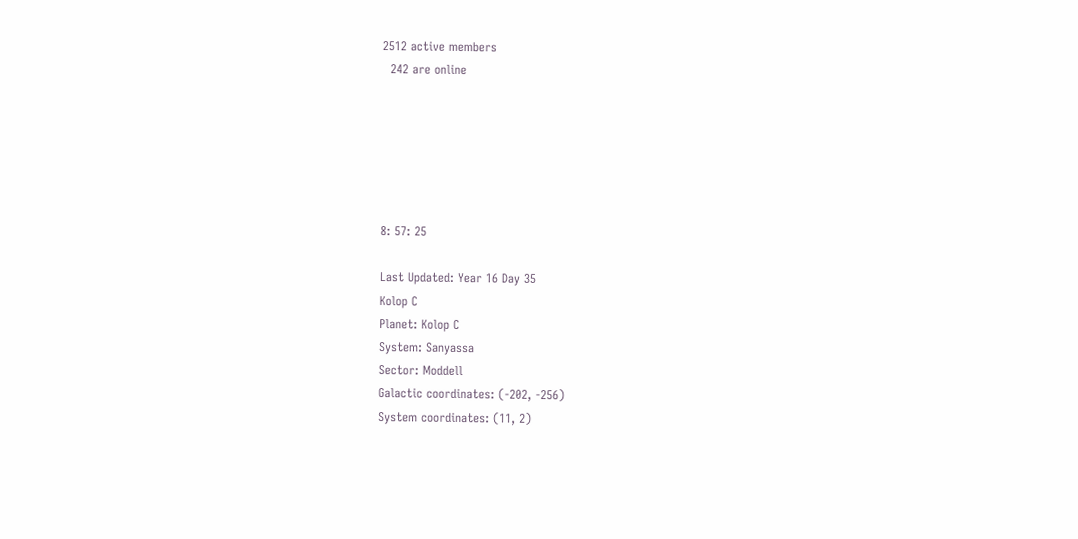2512 active members
  242 are online






8: 57: 25

Last Updated: Year 16 Day 35
Kolop C
Planet: Kolop C
System: Sanyassa
Sector: Moddell
Galactic coordinates: (-202, -256)
System coordinates: (11, 2)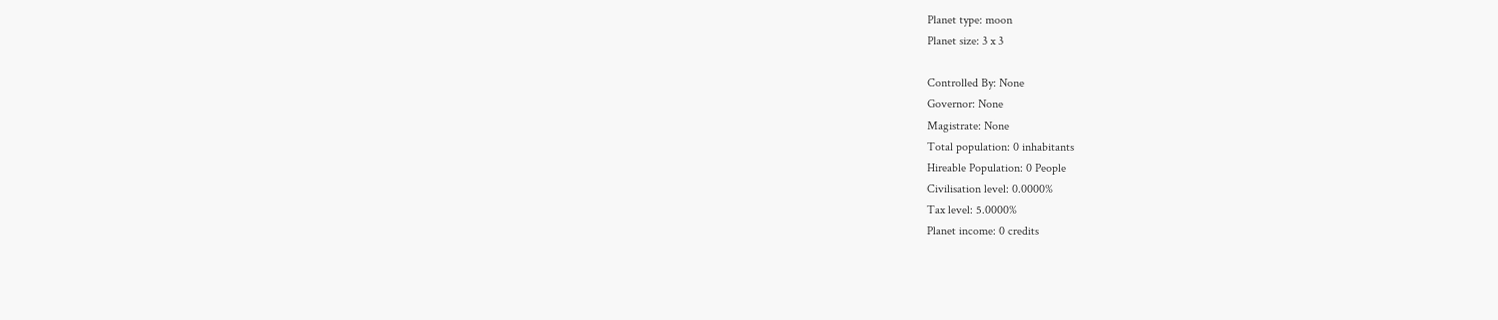Planet type: moon
Planet size: 3 x 3

Controlled By: None
Governor: None
Magistrate: None
Total population: 0 inhabitants
Hireable Population: 0 People
Civilisation level: 0.0000%
Tax level: 5.0000%
Planet income: 0 credits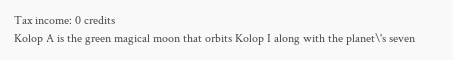Tax income: 0 credits
Kolop A is the green magical moon that orbits Kolop I along with the planet\'s seven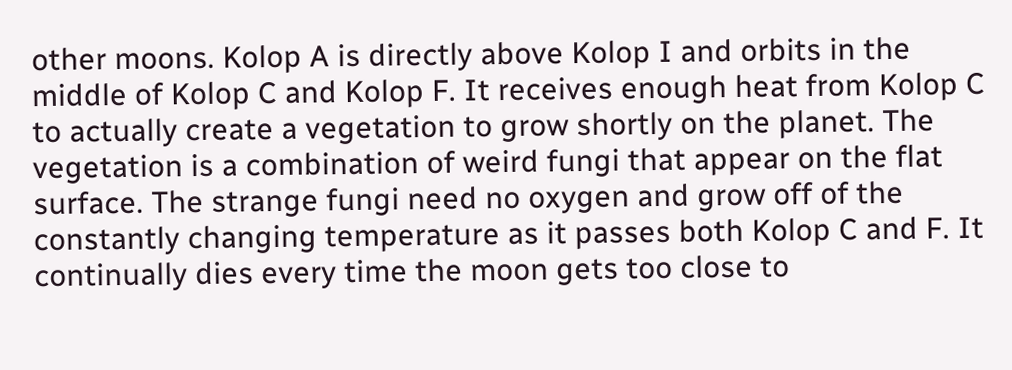other moons. Kolop A is directly above Kolop I and orbits in the middle of Kolop C and Kolop F. It receives enough heat from Kolop C to actually create a vegetation to grow shortly on the planet. The vegetation is a combination of weird fungi that appear on the flat surface. The strange fungi need no oxygen and grow off of the constantly changing temperature as it passes both Kolop C and F. It continually dies every time the moon gets too close to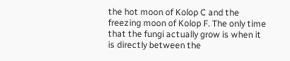the hot moon of Kolop C and the freezing moon of Kolop F. The only time that the fungi actually grow is when it is directly between the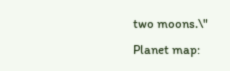two moons.\"
Planet map: